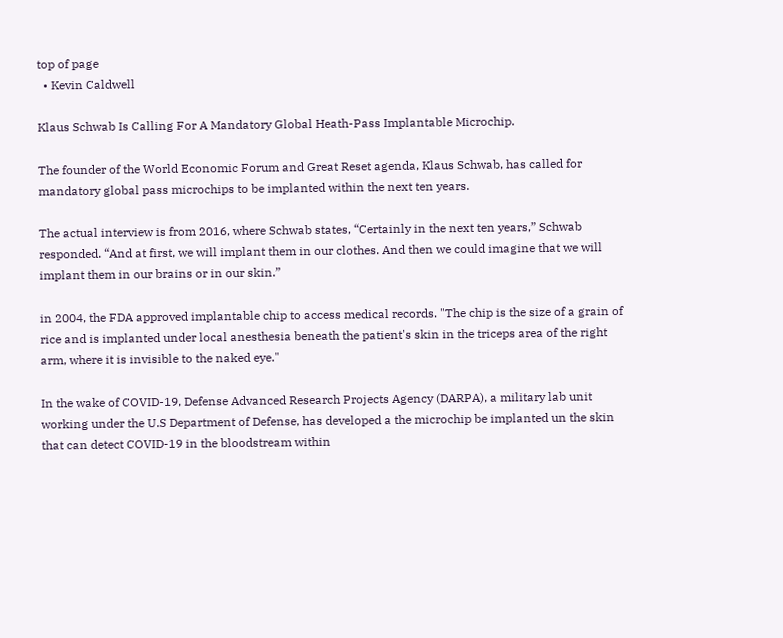top of page
  • Kevin Caldwell

Klaus Schwab Is Calling For A Mandatory Global Heath-Pass Implantable Microchip.

The founder of the World Economic Forum and Great Reset agenda, Klaus Schwab, has called for mandatory global pass microchips to be implanted within the next ten years.

The actual interview is from 2016, where Schwab states, “Certainly in the next ten years,” Schwab responded. “And at first, we will implant them in our clothes. And then we could imagine that we will implant them in our brains or in our skin.”

in 2004, the FDA approved implantable chip to access medical records. "The chip is the size of a grain of rice and is implanted under local anesthesia beneath the patient's skin in the triceps area of the right arm, where it is invisible to the naked eye."

In the wake of COVID-19, Defense Advanced Research Projects Agency (DARPA), a military lab unit working under the U.S Department of Defense, has developed a the microchip be implanted un the skin that can detect COVID-19 in the bloodstream within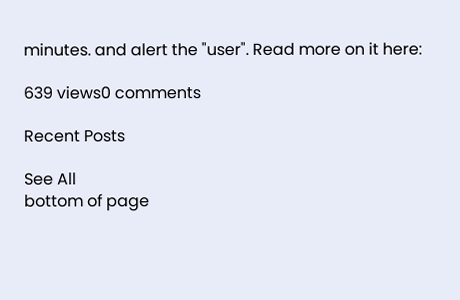minutes. and alert the "user". Read more on it here:

639 views0 comments

Recent Posts

See All
bottom of page